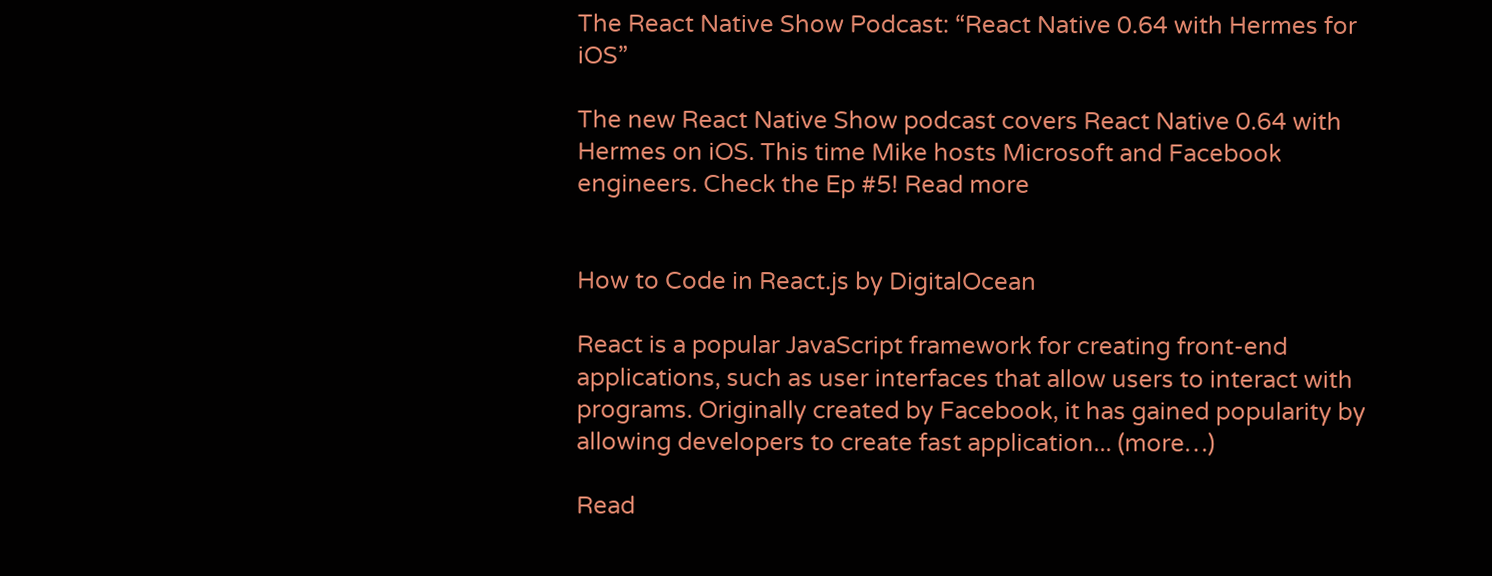The React Native Show Podcast: “React Native 0.64 with Hermes for iOS”

The new React Native Show podcast covers React Native 0.64 with Hermes on iOS. This time Mike hosts Microsoft and Facebook engineers. Check the Ep #5! Read more


How to Code in React.js by DigitalOcean

React is a popular JavaScript framework for creating front-end applications, such as user interfaces that allow users to interact with programs. Originally created by Facebook, it has gained popularity by allowing developers to create fast application... (more…)

Read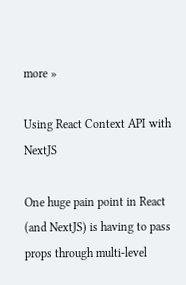more »

Using React Context API with NextJS

One huge pain point in React (and NextJS) is having to pass props through multi-level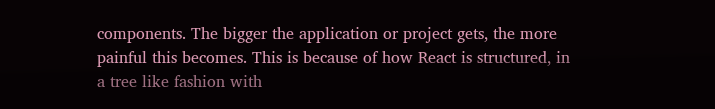components. The bigger the application or project gets, the more painful this becomes. This is because of how React is structured, in a tree like fashion with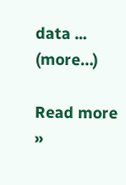data ... (more…)

Read more »